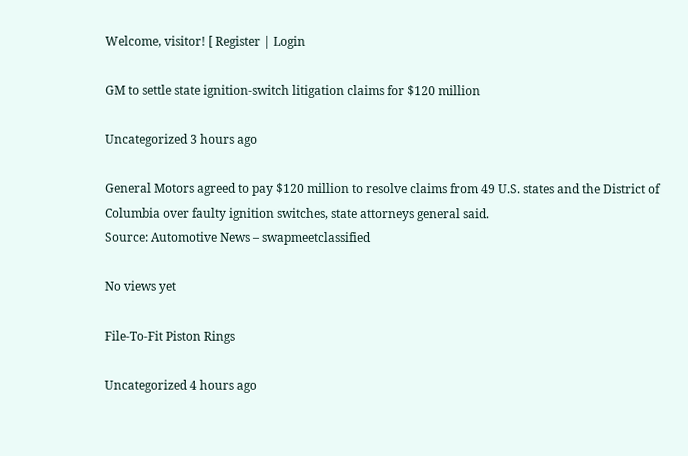Welcome, visitor! [ Register | Login

GM to settle state ignition-switch litigation claims for $120 million

Uncategorized 3 hours ago

General Motors agreed to pay $120 million to resolve claims from 49 U.S. states and the District of Columbia over faulty ignition switches, state attorneys general said.
Source: Automotive News – swapmeetclassified

No views yet

File-To-Fit Piston Rings

Uncategorized 4 hours ago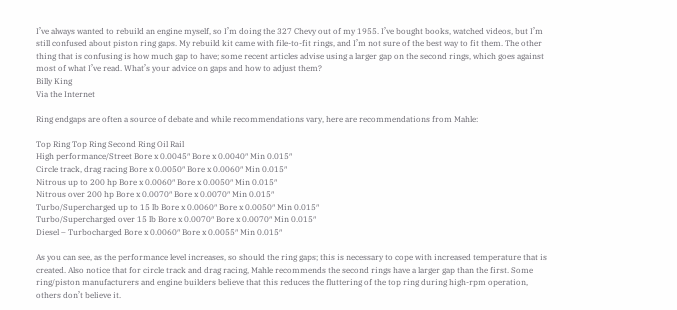I’ve always wanted to rebuild an engine myself, so I’m doing the 327 Chevy out of my 1955. I’ve bought books, watched videos, but I’m still confused about piston ring gaps. My rebuild kit came with file-to-fit rings, and I’m not sure of the best way to fit them. The other thing that is confusing is how much gap to have; some recent articles advise using a larger gap on the second rings, which goes against most of what I’ve read. What’s your advice on gaps and how to adjust them?
Billy King
Via the Internet

Ring endgaps are often a source of debate and while recommendations vary, here are recommendations from Mahle:

Top Ring Top Ring Second Ring Oil Rail
High performance/Street Bore x 0.0045″ Bore x 0.0040″ Min 0.015″
Circle track, drag racing Bore x 0.0050″ Bore x 0.0060″ Min 0.015″
Nitrous up to 200 hp Bore x 0.0060″ Bore x 0.0050″ Min 0.015″
Nitrous over 200 hp Bore x 0.0070″ Bore x 0.0070″ Min 0.015″
Turbo/Supercharged up to 15 lb Bore x 0.0060″ Bore x 0.0050″ Min 0.015″
Turbo/Supercharged over 15 lb Bore x 0.0070″ Bore x 0.0070″ Min 0.015″
Diesel – Turbocharged Bore x 0.0060″ Bore x 0.0055″ Min 0.015″

As you can see, as the performance level increases, so should the ring gaps; this is necessary to cope with increased temperature that is created. Also notice that for circle track and drag racing, Mahle recommends the second rings have a larger gap than the first. Some ring/piston manufacturers and engine builders believe that this reduces the fluttering of the top ring during high-rpm operation, others don’t believe it.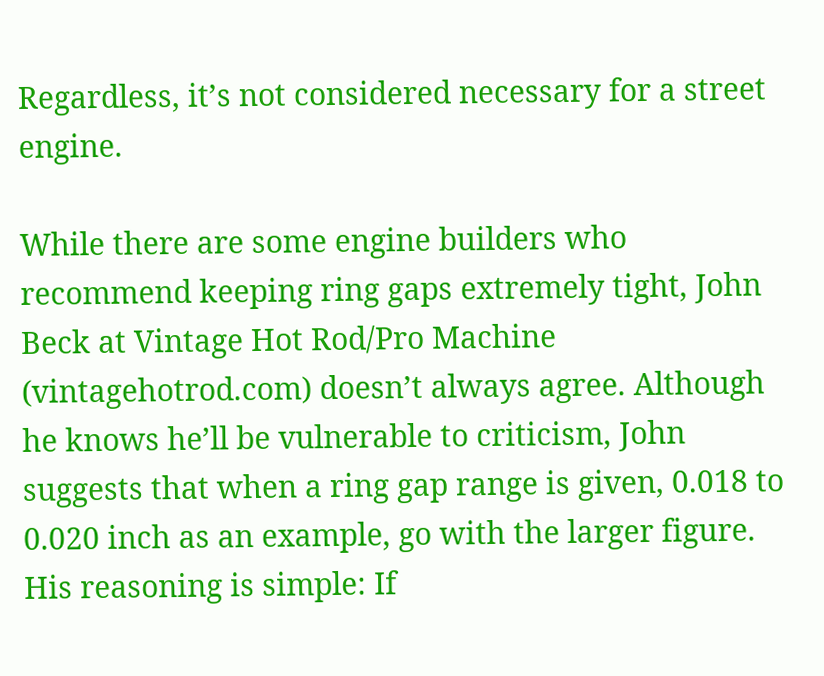Regardless, it’s not considered necessary for a street engine.

While there are some engine builders who recommend keeping ring gaps extremely tight, John Beck at Vintage Hot Rod/Pro Machine (vintagehotrod.com) doesn’t always agree. Although he knows he’ll be vulnerable to criticism, John suggests that when a ring gap range is given, 0.018 to 0.020 inch as an example, go with the larger figure. His reasoning is simple: If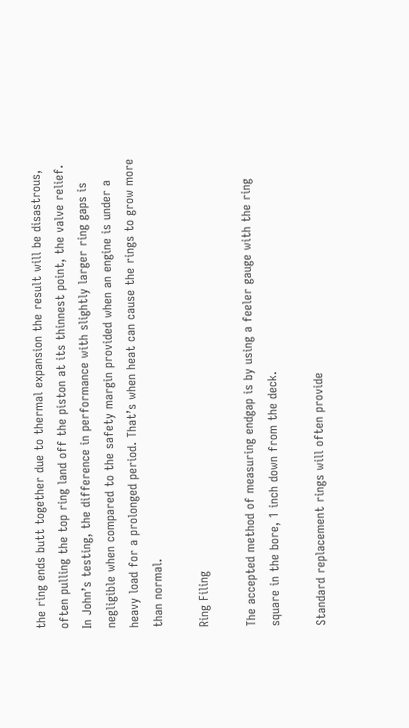the ring ends butt together due to thermal expansion the result will be disastrous, often pulling the top ring land off the piston at its thinnest point, the valve relief. In John’s testing, the difference in performance with slightly larger ring gaps is negligible when compared to the safety margin provided when an engine is under a heavy load for a prolonged period. That’s when heat can cause the rings to grow more than normal.

Ring Filing

The accepted method of measuring endgap is by using a feeler gauge with the ring square in the bore, 1 inch down from the deck.

Standard replacement rings will often provide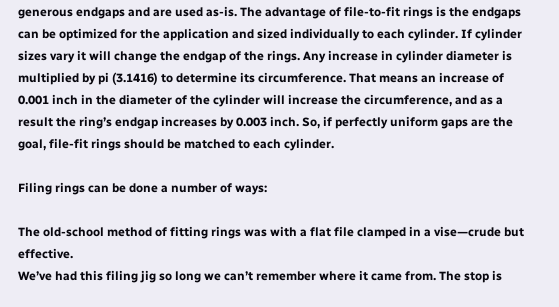generous endgaps and are used as-is. The advantage of file-to-fit rings is the endgaps can be optimized for the application and sized individually to each cylinder. If cylinder sizes vary it will change the endgap of the rings. Any increase in cylinder diameter is multiplied by pi (3.1416) to determine its circumference. That means an increase of 0.001 inch in the diameter of the cylinder will increase the circumference, and as a result the ring’s endgap increases by 0.003 inch. So, if perfectly uniform gaps are the goal, file-fit rings should be matched to each cylinder.

Filing rings can be done a number of ways:

The old-school method of fitting rings was with a flat file clamped in a vise—crude but effective.
We’ve had this filing jig so long we can’t remember where it came from. The stop is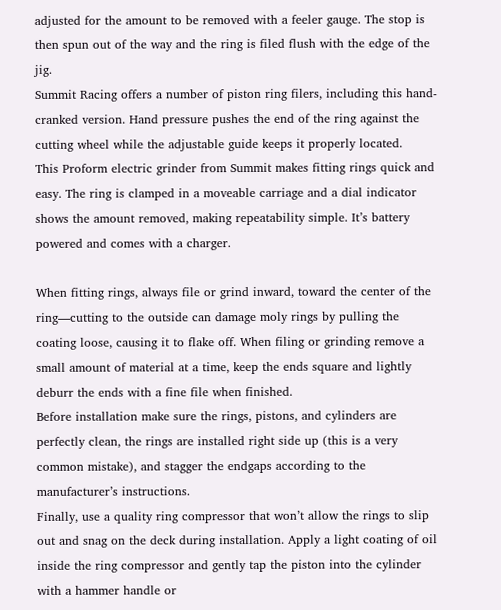adjusted for the amount to be removed with a feeler gauge. The stop is then spun out of the way and the ring is filed flush with the edge of the jig.
Summit Racing offers a number of piston ring filers, including this hand-cranked version. Hand pressure pushes the end of the ring against the cutting wheel while the adjustable guide keeps it properly located.
This Proform electric grinder from Summit makes fitting rings quick and easy. The ring is clamped in a moveable carriage and a dial indicator shows the amount removed, making repeatability simple. It’s battery powered and comes with a charger.

When fitting rings, always file or grind inward, toward the center of the ring—cutting to the outside can damage moly rings by pulling the coating loose, causing it to flake off. When filing or grinding remove a small amount of material at a time, keep the ends square and lightly deburr the ends with a fine file when finished.
Before installation make sure the rings, pistons, and cylinders are perfectly clean, the rings are installed right side up (this is a very common mistake), and stagger the endgaps according to the manufacturer’s instructions.
Finally, use a quality ring compressor that won’t allow the rings to slip out and snag on the deck during installation. Apply a light coating of oil inside the ring compressor and gently tap the piston into the cylinder with a hammer handle or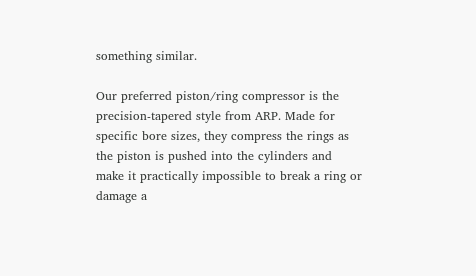something similar.

Our preferred piston/ring compressor is the precision-tapered style from ARP. Made for specific bore sizes, they compress the rings as the piston is pushed into the cylinders and make it practically impossible to break a ring or damage a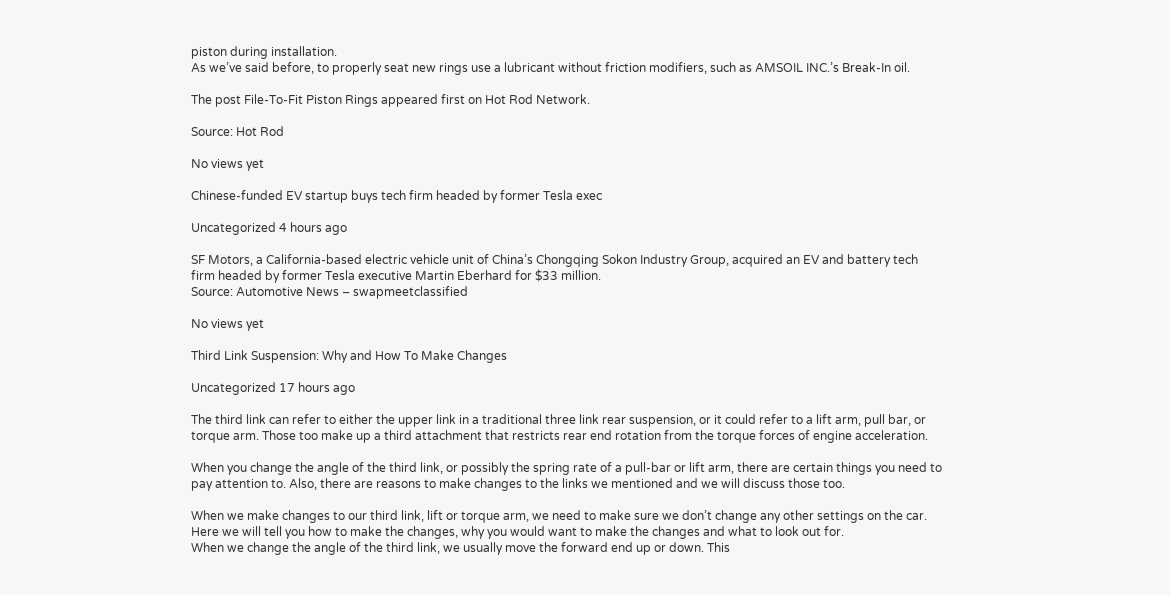piston during installation.
As we’ve said before, to properly seat new rings use a lubricant without friction modifiers, such as AMSOIL INC.’s Break-In oil.

The post File-To-Fit Piston Rings appeared first on Hot Rod Network.

Source: Hot Rod

No views yet

Chinese-funded EV startup buys tech firm headed by former Tesla exec

Uncategorized 4 hours ago

SF Motors, a California-based electric vehicle unit of China’s Chongqing Sokon Industry Group, acquired an EV and battery tech firm headed by former Tesla executive Martin Eberhard for $33 million.
Source: Automotive News – swapmeetclassified

No views yet

Third Link Suspension: Why and How To Make Changes

Uncategorized 17 hours ago

The third link can refer to either the upper link in a traditional three link rear suspension, or it could refer to a lift arm, pull bar, or torque arm. Those too make up a third attachment that restricts rear end rotation from the torque forces of engine acceleration.

When you change the angle of the third link, or possibly the spring rate of a pull-bar or lift arm, there are certain things you need to pay attention to. Also, there are reasons to make changes to the links we mentioned and we will discuss those too.

When we make changes to our third link, lift or torque arm, we need to make sure we don’t change any other settings on the car. Here we will tell you how to make the changes, why you would want to make the changes and what to look out for.
When we change the angle of the third link, we usually move the forward end up or down. This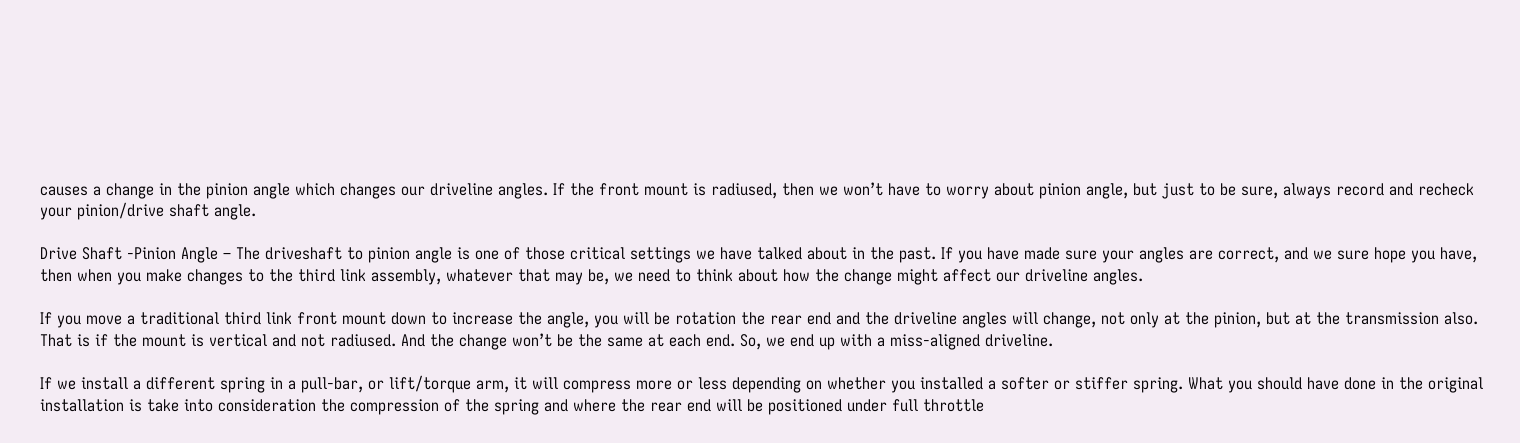causes a change in the pinion angle which changes our driveline angles. If the front mount is radiused, then we won’t have to worry about pinion angle, but just to be sure, always record and recheck your pinion/drive shaft angle.

Drive Shaft -Pinion Angle – The driveshaft to pinion angle is one of those critical settings we have talked about in the past. If you have made sure your angles are correct, and we sure hope you have, then when you make changes to the third link assembly, whatever that may be, we need to think about how the change might affect our driveline angles.

If you move a traditional third link front mount down to increase the angle, you will be rotation the rear end and the driveline angles will change, not only at the pinion, but at the transmission also. That is if the mount is vertical and not radiused. And the change won’t be the same at each end. So, we end up with a miss-aligned driveline.

If we install a different spring in a pull-bar, or lift/torque arm, it will compress more or less depending on whether you installed a softer or stiffer spring. What you should have done in the original installation is take into consideration the compression of the spring and where the rear end will be positioned under full throttle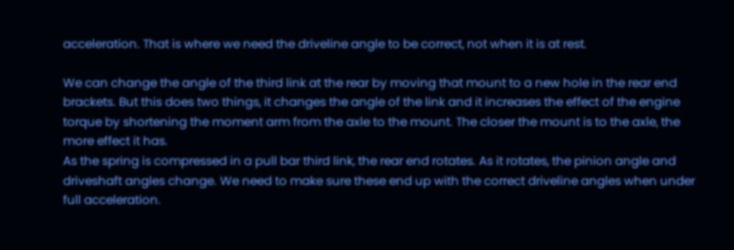acceleration. That is where we need the driveline angle to be correct, not when it is at rest.

We can change the angle of the third link at the rear by moving that mount to a new hole in the rear end brackets. But this does two things, it changes the angle of the link and it increases the effect of the engine torque by shortening the moment arm from the axle to the mount. The closer the mount is to the axle, the more effect it has.
As the spring is compressed in a pull bar third link, the rear end rotates. As it rotates, the pinion angle and driveshaft angles change. We need to make sure these end up with the correct driveline angles when under full acceleration.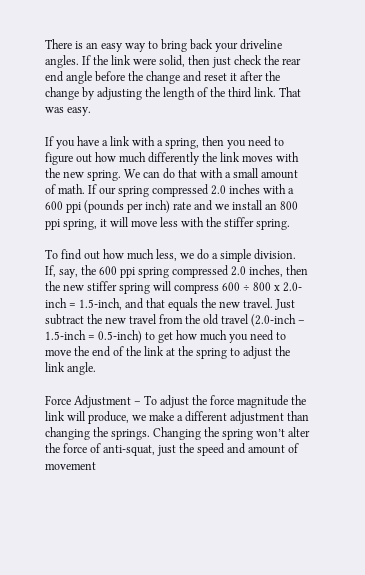There is an easy way to bring back your driveline angles. If the link were solid, then just check the rear end angle before the change and reset it after the change by adjusting the length of the third link. That was easy.

If you have a link with a spring, then you need to figure out how much differently the link moves with the new spring. We can do that with a small amount of math. If our spring compressed 2.0 inches with a 600 ppi (pounds per inch) rate and we install an 800 ppi spring, it will move less with the stiffer spring.

To find out how much less, we do a simple division. If, say, the 600 ppi spring compressed 2.0 inches, then the new stiffer spring will compress 600 ÷ 800 x 2.0-inch = 1.5-inch, and that equals the new travel. Just subtract the new travel from the old travel (2.0-inch – 1.5-inch = 0.5-inch) to get how much you need to move the end of the link at the spring to adjust the link angle.

Force Adjustment – To adjust the force magnitude the link will produce, we make a different adjustment than changing the springs. Changing the spring won’t alter the force of anti-squat, just the speed and amount of movement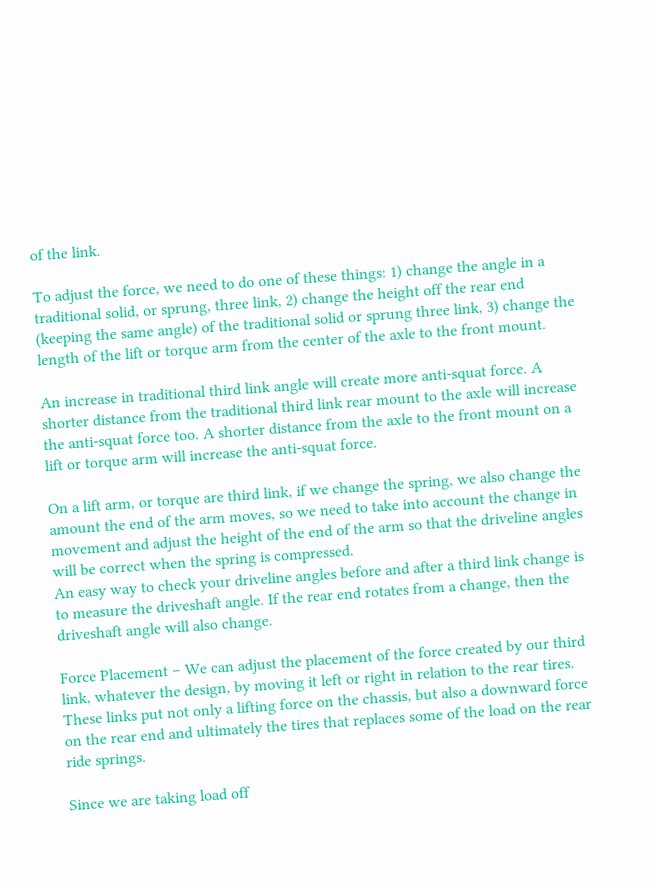of the link.

To adjust the force, we need to do one of these things: 1) change the angle in a traditional solid, or sprung, three link, 2) change the height off the rear end (keeping the same angle) of the traditional solid or sprung three link, 3) change the length of the lift or torque arm from the center of the axle to the front mount.

An increase in traditional third link angle will create more anti-squat force. A shorter distance from the traditional third link rear mount to the axle will increase the anti-squat force too. A shorter distance from the axle to the front mount on a lift or torque arm will increase the anti-squat force.

On a lift arm, or torque are third link, if we change the spring, we also change the amount the end of the arm moves, so we need to take into account the change in movement and adjust the height of the end of the arm so that the driveline angles will be correct when the spring is compressed.
An easy way to check your driveline angles before and after a third link change is to measure the driveshaft angle. If the rear end rotates from a change, then the driveshaft angle will also change.

Force Placement – We can adjust the placement of the force created by our third link, whatever the design, by moving it left or right in relation to the rear tires. These links put not only a lifting force on the chassis, but also a downward force on the rear end and ultimately the tires that replaces some of the load on the rear ride springs.

Since we are taking load off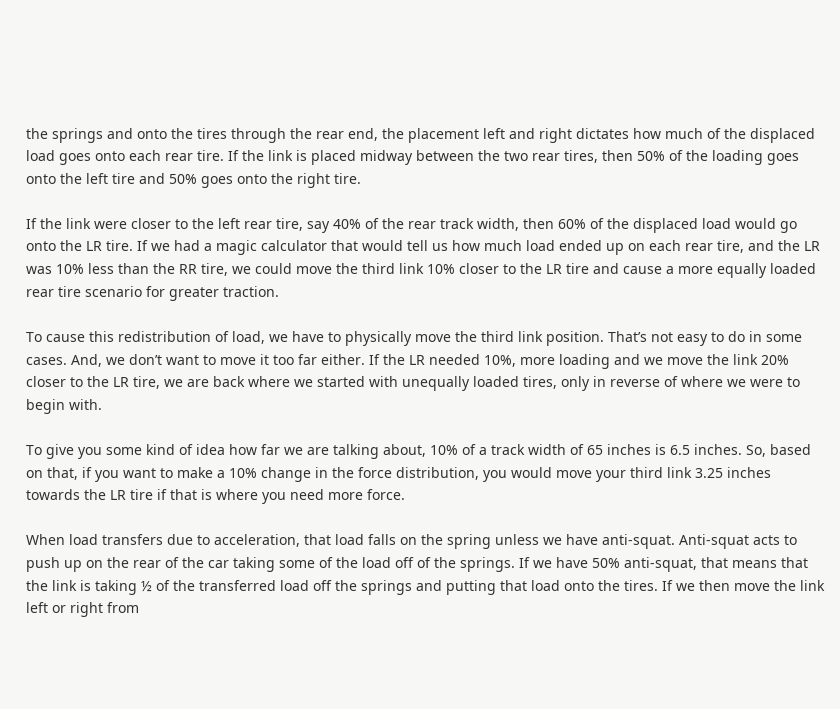the springs and onto the tires through the rear end, the placement left and right dictates how much of the displaced load goes onto each rear tire. If the link is placed midway between the two rear tires, then 50% of the loading goes onto the left tire and 50% goes onto the right tire.

If the link were closer to the left rear tire, say 40% of the rear track width, then 60% of the displaced load would go onto the LR tire. If we had a magic calculator that would tell us how much load ended up on each rear tire, and the LR was 10% less than the RR tire, we could move the third link 10% closer to the LR tire and cause a more equally loaded rear tire scenario for greater traction.

To cause this redistribution of load, we have to physically move the third link position. That’s not easy to do in some cases. And, we don’t want to move it too far either. If the LR needed 10%, more loading and we move the link 20% closer to the LR tire, we are back where we started with unequally loaded tires, only in reverse of where we were to begin with.

To give you some kind of idea how far we are talking about, 10% of a track width of 65 inches is 6.5 inches. So, based on that, if you want to make a 10% change in the force distribution, you would move your third link 3.25 inches towards the LR tire if that is where you need more force.

When load transfers due to acceleration, that load falls on the spring unless we have anti-squat. Anti-squat acts to push up on the rear of the car taking some of the load off of the springs. If we have 50% anti-squat, that means that the link is taking ½ of the transferred load off the springs and putting that load onto the tires. If we then move the link left or right from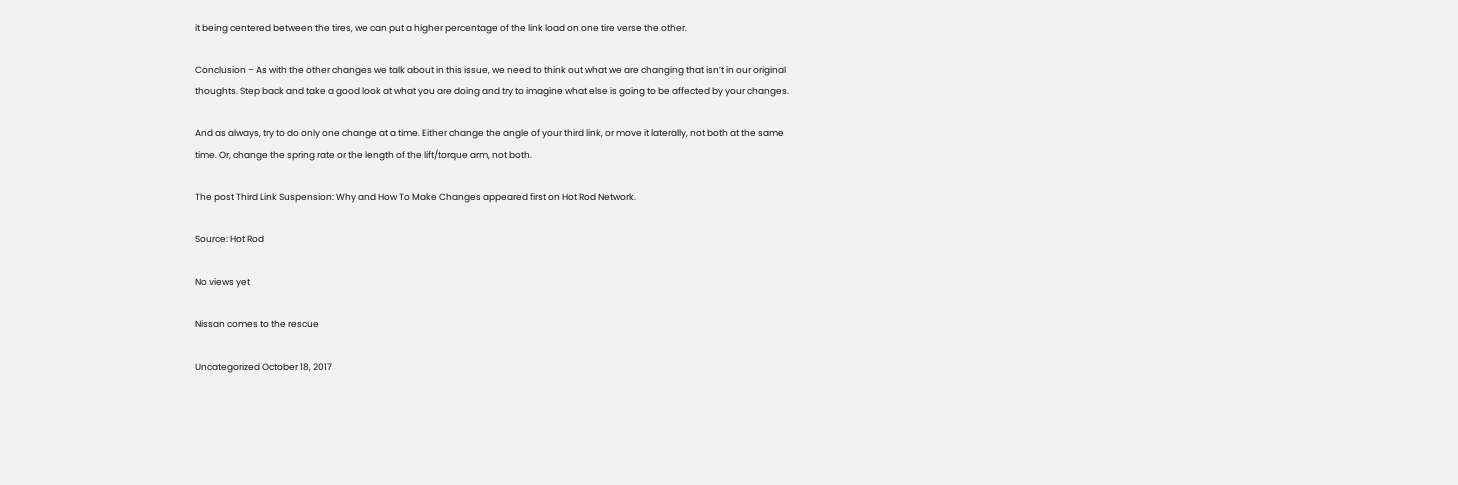it being centered between the tires, we can put a higher percentage of the link load on one tire verse the other.

Conclusion – As with the other changes we talk about in this issue, we need to think out what we are changing that isn’t in our original thoughts. Step back and take a good look at what you are doing and try to imagine what else is going to be affected by your changes.

And as always, try to do only one change at a time. Either change the angle of your third link, or move it laterally, not both at the same time. Or, change the spring rate or the length of the lift/torque arm, not both.

The post Third Link Suspension: Why and How To Make Changes appeared first on Hot Rod Network.

Source: Hot Rod

No views yet

Nissan comes to the rescue

Uncategorized October 18, 2017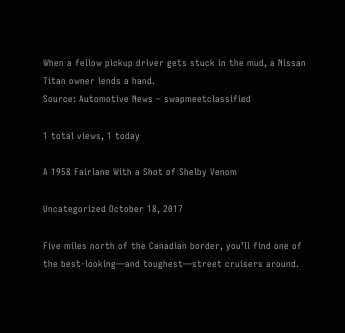When a fellow pickup driver gets stuck in the mud, a Nissan Titan owner lends a hand.
Source: Automotive News – swapmeetclassified

1 total views, 1 today

A 1958 Fairlane With a Shot of Shelby Venom

Uncategorized October 18, 2017

Five miles north of the Canadian border, you’ll find one of the best-looking—and toughest—street cruisers around.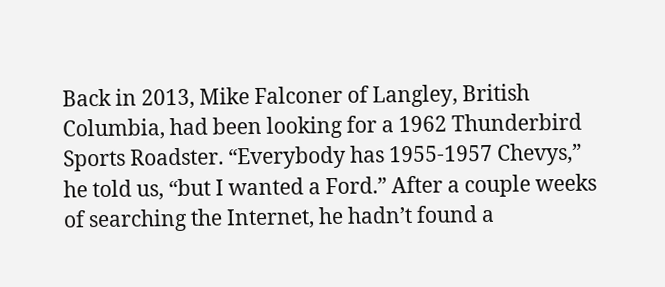Back in 2013, Mike Falconer of Langley, British Columbia, had been looking for a 1962 Thunderbird Sports Roadster. “Everybody has 1955-1957 Chevys,” he told us, “but I wanted a Ford.” After a couple weeks of searching the Internet, he hadn’t found a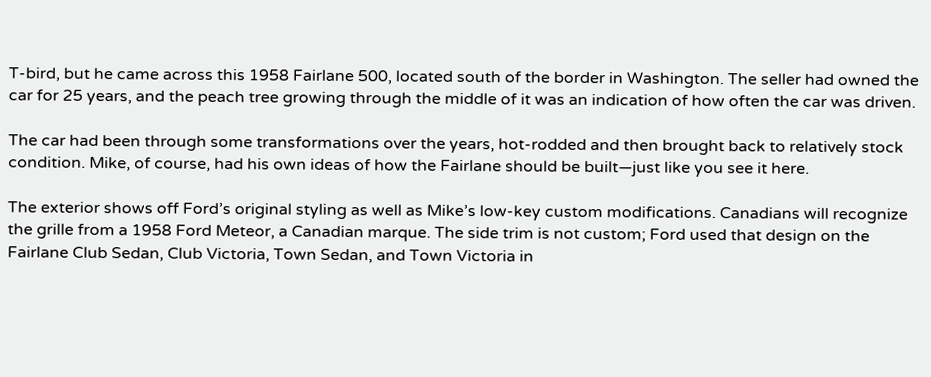T-bird, but he came across this 1958 Fairlane 500, located south of the border in Washington. The seller had owned the car for 25 years, and the peach tree growing through the middle of it was an indication of how often the car was driven.

The car had been through some transformations over the years, hot-rodded and then brought back to relatively stock condition. Mike, of course, had his own ideas of how the Fairlane should be built—just like you see it here.

The exterior shows off Ford’s original styling as well as Mike’s low-key custom modifications. Canadians will recognize the grille from a 1958 Ford Meteor, a Canadian marque. The side trim is not custom; Ford used that design on the Fairlane Club Sedan, Club Victoria, Town Sedan, and Town Victoria in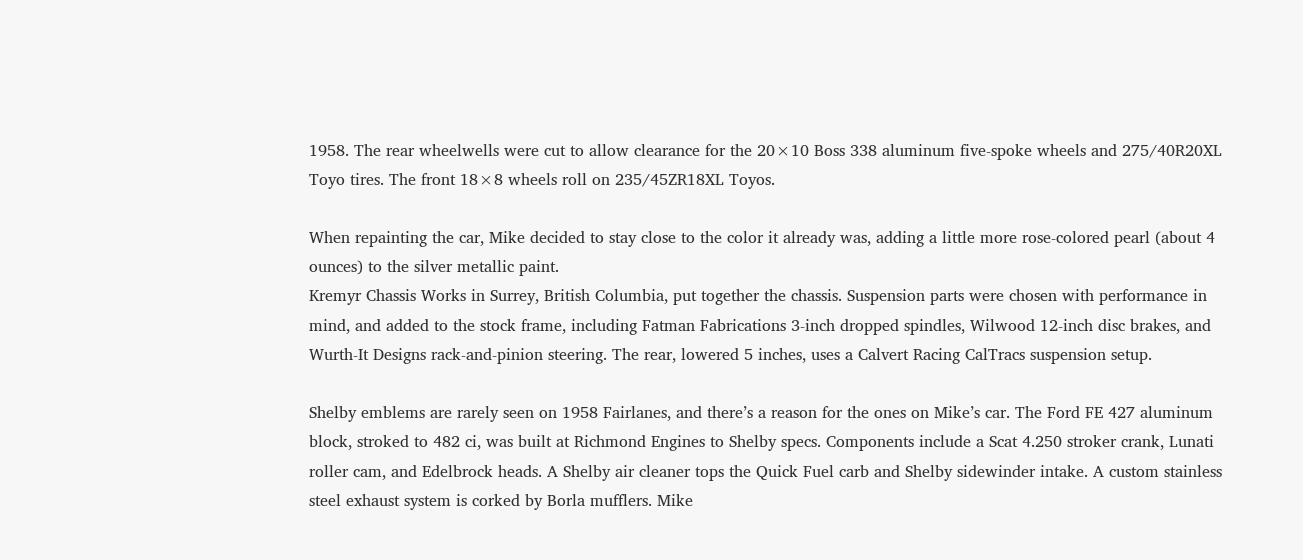1958. The rear wheelwells were cut to allow clearance for the 20×10 Boss 338 aluminum five-spoke wheels and 275/40R20XL Toyo tires. The front 18×8 wheels roll on 235/45ZR18XL Toyos.

When repainting the car, Mike decided to stay close to the color it already was, adding a little more rose-colored pearl (about 4 ounces) to the silver metallic paint.
Kremyr Chassis Works in Surrey, British Columbia, put together the chassis. Suspension parts were chosen with performance in mind, and added to the stock frame, including Fatman Fabrications 3-inch dropped spindles, Wilwood 12-inch disc brakes, and Wurth-It Designs rack-and-pinion steering. The rear, lowered 5 inches, uses a Calvert Racing CalTracs suspension setup.

Shelby emblems are rarely seen on 1958 Fairlanes, and there’s a reason for the ones on Mike’s car. The Ford FE 427 aluminum block, stroked to 482 ci, was built at Richmond Engines to Shelby specs. Components include a Scat 4.250 stroker crank, Lunati roller cam, and Edelbrock heads. A Shelby air cleaner tops the Quick Fuel carb and Shelby sidewinder intake. A custom stainless steel exhaust system is corked by Borla mufflers. Mike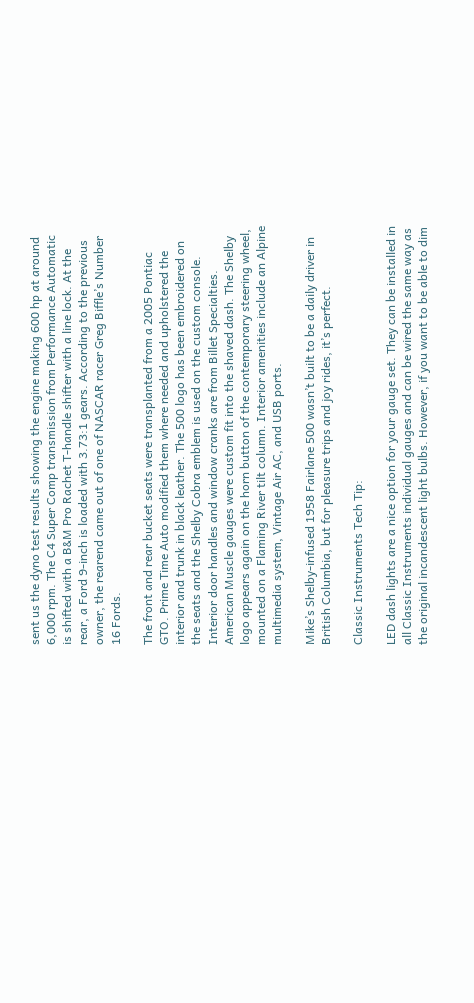sent us the dyno test results showing the engine making 600 hp at around 6,000 rpm. The C4 Super Comp transmission from Performance Automatic is shifted with a B&M Pro Rachet T-handle shifter with a line lock. At the rear, a Ford 9-inch is loaded with 3.73:1 gears. According to the previous owner, the rearend came out of one of NASCAR racer Greg Biffle’s Number 16 Fords.

The front and rear bucket seats were transplanted from a 2005 Pontiac GTO. Prime Time Auto modified them where needed and upholstered the interior and trunk in black leather. The 500 logo has been embroidered on the seats and the Shelby Cobra emblem is used on the custom console. Interior door handles and window cranks are from Billet Specialties. American Muscle gauges were custom fit into the shaved dash. The Shelby logo appears again on the horn button of the contemporary steering wheel, mounted on a Flaming River tilt column. Interior amenities include an Alpine multimedia system, Vintage Air AC, and USB ports.

Mike’s Shelby-infused 1958 Fairlane 500 wasn’t built to be a daily driver in British Columbia, but for pleasure trips and joy rides, it’s perfect.

Classic Instruments Tech Tip:

LED dash lights are a nice option for your gauge set. They can be installed in all Classic Instruments individual gauges and can be wired the same way as the original incandescent light bulbs. However, if you want to be able to dim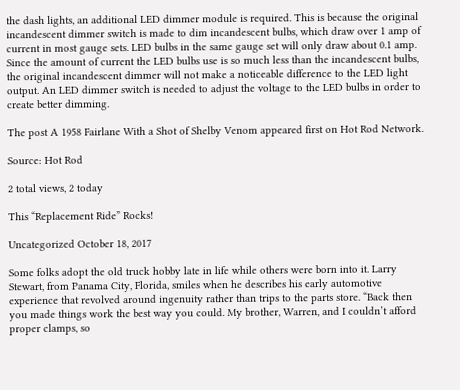the dash lights, an additional LED dimmer module is required. This is because the original incandescent dimmer switch is made to dim incandescent bulbs, which draw over 1 amp of current in most gauge sets. LED bulbs in the same gauge set will only draw about 0.1 amp. Since the amount of current the LED bulbs use is so much less than the incandescent bulbs, the original incandescent dimmer will not make a noticeable difference to the LED light output. An LED dimmer switch is needed to adjust the voltage to the LED bulbs in order to create better dimming.

The post A 1958 Fairlane With a Shot of Shelby Venom appeared first on Hot Rod Network.

Source: Hot Rod

2 total views, 2 today

This “Replacement Ride” Rocks!

Uncategorized October 18, 2017

Some folks adopt the old truck hobby late in life while others were born into it. Larry Stewart, from Panama City, Florida, smiles when he describes his early automotive experience that revolved around ingenuity rather than trips to the parts store. “Back then you made things work the best way you could. My brother, Warren, and I couldn’t afford proper clamps, so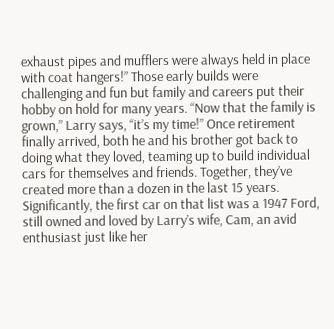exhaust pipes and mufflers were always held in place with coat hangers!” Those early builds were challenging and fun but family and careers put their hobby on hold for many years. “Now that the family is grown,” Larry says, “it’s my time!” Once retirement finally arrived, both he and his brother got back to doing what they loved, teaming up to build individual cars for themselves and friends. Together, they’ve created more than a dozen in the last 15 years. Significantly, the first car on that list was a 1947 Ford, still owned and loved by Larry’s wife, Cam, an avid enthusiast just like her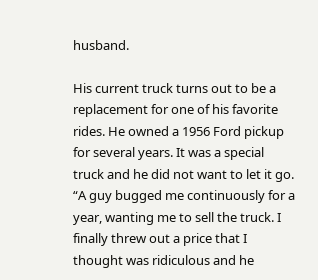husband.

His current truck turns out to be a replacement for one of his favorite rides. He owned a 1956 Ford pickup for several years. It was a special truck and he did not want to let it go. “A guy bugged me continuously for a year, wanting me to sell the truck. I finally threw out a price that I thought was ridiculous and he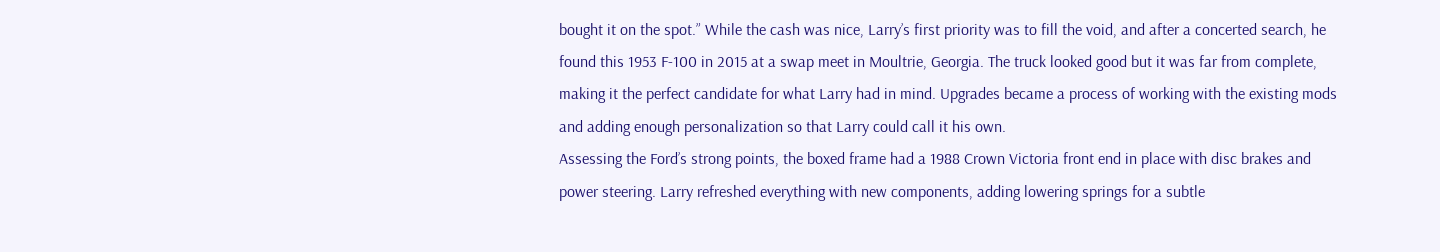bought it on the spot.” While the cash was nice, Larry’s first priority was to fill the void, and after a concerted search, he found this 1953 F-100 in 2015 at a swap meet in Moultrie, Georgia. The truck looked good but it was far from complete, making it the perfect candidate for what Larry had in mind. Upgrades became a process of working with the existing mods and adding enough personalization so that Larry could call it his own.
Assessing the Ford’s strong points, the boxed frame had a 1988 Crown Victoria front end in place with disc brakes and power steering. Larry refreshed everything with new components, adding lowering springs for a subtle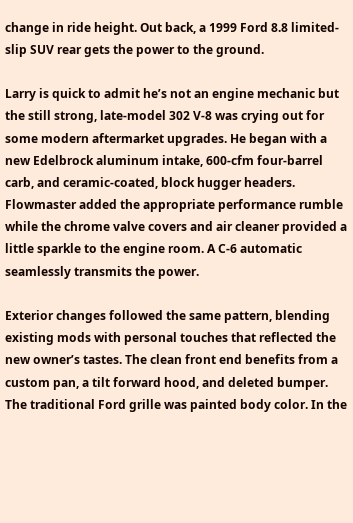change in ride height. Out back, a 1999 Ford 8.8 limited-slip SUV rear gets the power to the ground.

Larry is quick to admit he’s not an engine mechanic but the still strong, late-model 302 V-8 was crying out for some modern aftermarket upgrades. He began with a new Edelbrock aluminum intake, 600-cfm four-barrel carb, and ceramic-coated, block hugger headers. Flowmaster added the appropriate performance rumble while the chrome valve covers and air cleaner provided a little sparkle to the engine room. A C-6 automatic seamlessly transmits the power.

Exterior changes followed the same pattern, blending existing mods with personal touches that reflected the new owner’s tastes. The clean front end benefits from a custom pan, a tilt forward hood, and deleted bumper. The traditional Ford grille was painted body color. In the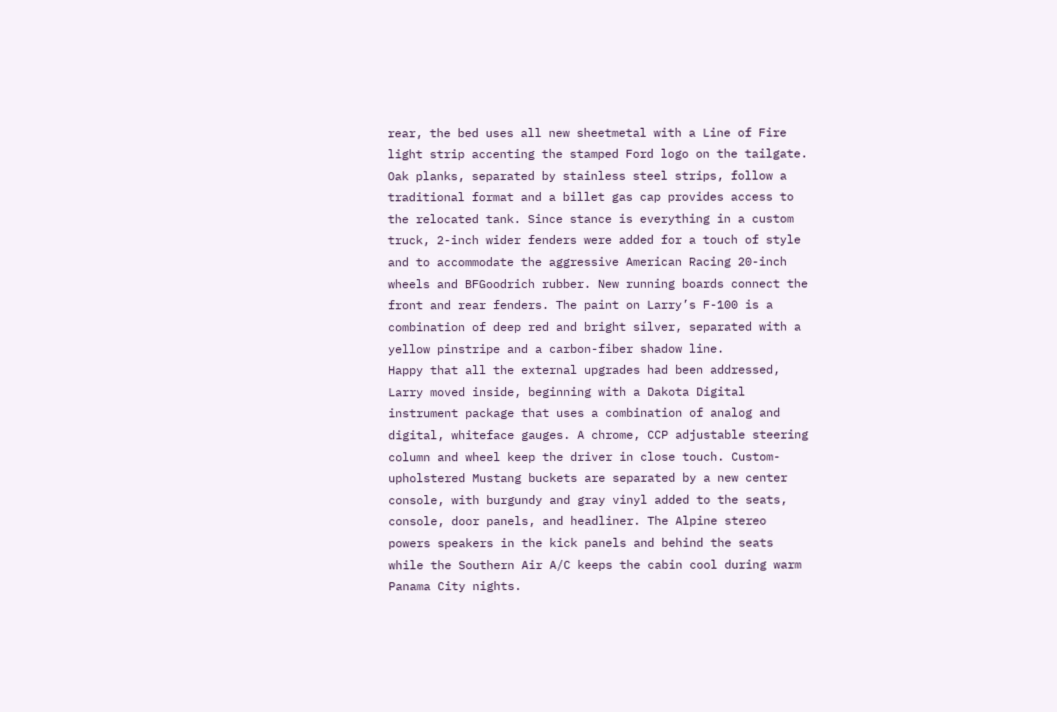rear, the bed uses all new sheetmetal with a Line of Fire light strip accenting the stamped Ford logo on the tailgate. Oak planks, separated by stainless steel strips, follow a traditional format and a billet gas cap provides access to the relocated tank. Since stance is everything in a custom truck, 2-inch wider fenders were added for a touch of style and to accommodate the aggressive American Racing 20-inch wheels and BFGoodrich rubber. New running boards connect the front and rear fenders. The paint on Larry’s F-100 is a combination of deep red and bright silver, separated with a yellow pinstripe and a carbon-fiber shadow line.
Happy that all the external upgrades had been addressed, Larry moved inside, beginning with a Dakota Digital instrument package that uses a combination of analog and digital, whiteface gauges. A chrome, CCP adjustable steering column and wheel keep the driver in close touch. Custom-upholstered Mustang buckets are separated by a new center console, with burgundy and gray vinyl added to the seats, console, door panels, and headliner. The Alpine stereo powers speakers in the kick panels and behind the seats while the Southern Air A/C keeps the cabin cool during warm Panama City nights.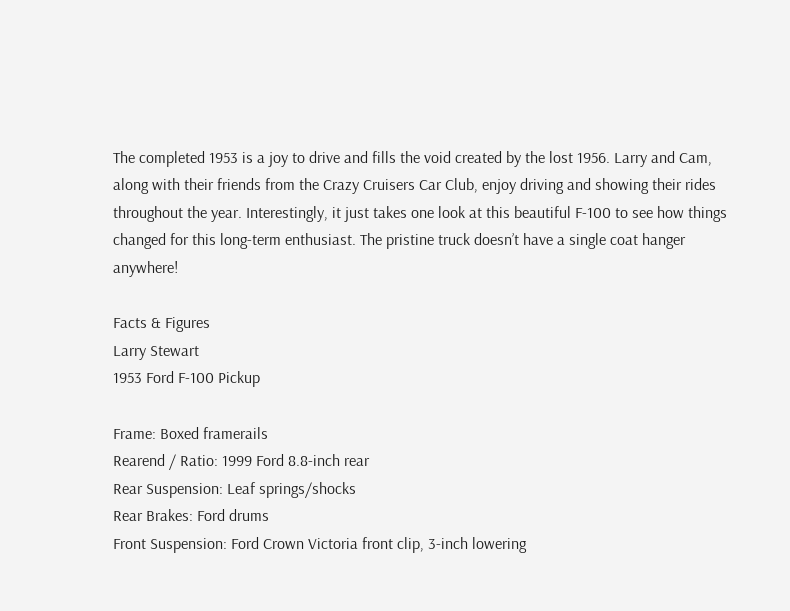The completed 1953 is a joy to drive and fills the void created by the lost 1956. Larry and Cam, along with their friends from the Crazy Cruisers Car Club, enjoy driving and showing their rides throughout the year. Interestingly, it just takes one look at this beautiful F-100 to see how things changed for this long-term enthusiast. The pristine truck doesn’t have a single coat hanger anywhere!

Facts & Figures
Larry Stewart
1953 Ford F-100 Pickup

Frame: Boxed framerails
Rearend / Ratio: 1999 Ford 8.8-inch rear
Rear Suspension: Leaf springs/shocks
Rear Brakes: Ford drums
Front Suspension: Ford Crown Victoria front clip, 3-inch lowering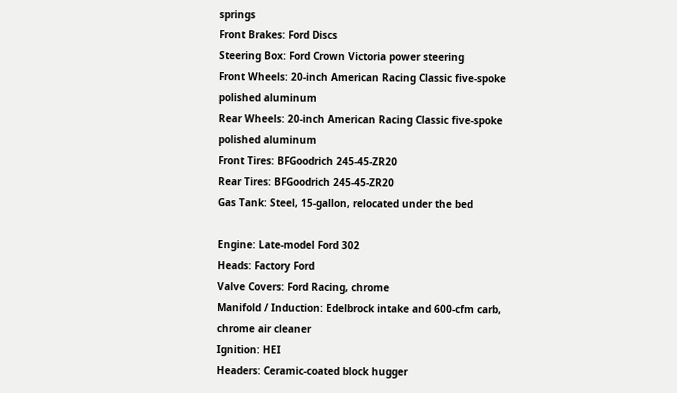springs
Front Brakes: Ford Discs
Steering Box: Ford Crown Victoria power steering
Front Wheels: 20-inch American Racing Classic five-spoke polished aluminum
Rear Wheels: 20-inch American Racing Classic five-spoke polished aluminum
Front Tires: BFGoodrich 245-45-ZR20
Rear Tires: BFGoodrich 245-45-ZR20
Gas Tank: Steel, 15-gallon, relocated under the bed

Engine: Late-model Ford 302
Heads: Factory Ford
Valve Covers: Ford Racing, chrome
Manifold / Induction: Edelbrock intake and 600-cfm carb, chrome air cleaner
Ignition: HEI
Headers: Ceramic-coated block hugger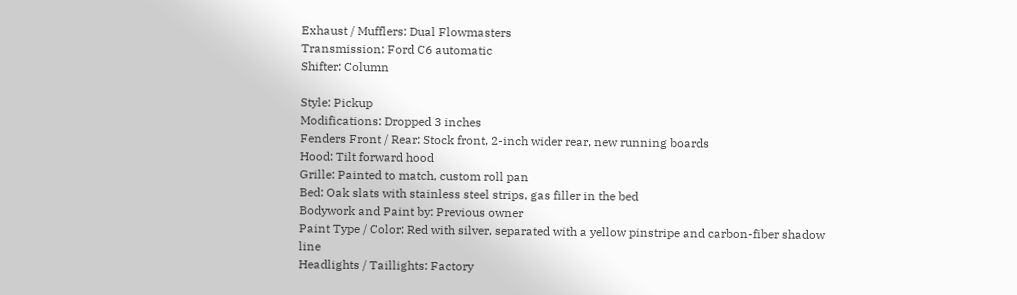Exhaust / Mufflers: Dual Flowmasters
Transmission: Ford C6 automatic
Shifter: Column

Style: Pickup
Modifications: Dropped 3 inches
Fenders Front / Rear: Stock front, 2-inch wider rear, new running boards
Hood: Tilt forward hood
Grille: Painted to match, custom roll pan
Bed: Oak slats with stainless steel strips, gas filler in the bed
Bodywork and Paint by: Previous owner
Paint Type / Color: Red with silver, separated with a yellow pinstripe and carbon-fiber shadow line
Headlights / Taillights: Factory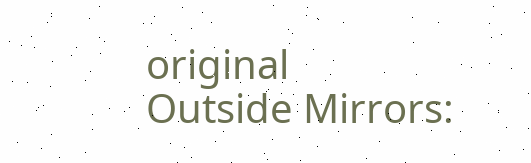original
Outside Mirrors: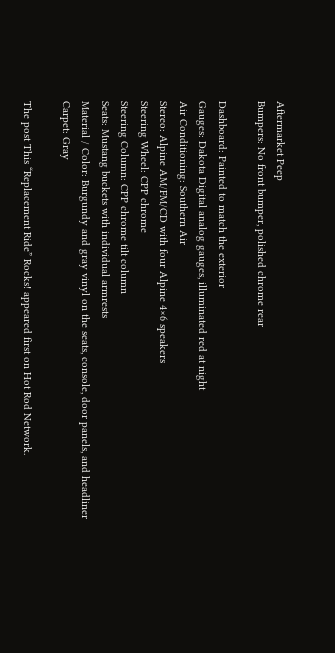Aftermarket Peep
Bumpers: No front bumper, polished chrome rear

Dashboard: Painted to match the exterior
Gauges: Dakota Digital analog gauges, illuminated red at night
Air Conditioning: Southern Air
Stereo: Alpine AM/FM/CD with four Alpine 4×6 speakers
Steering Wheel: CPP chrome
Steering Column: CPP chrome tilt column
Seats: Mustang buckets with individual armrests
Material / Color: Burgundy and gray vinyl on the seats, console, door panels, and headliner
Carpet: Gray

The post This “Replacement Ride” Rocks! appeared first on Hot Rod Network.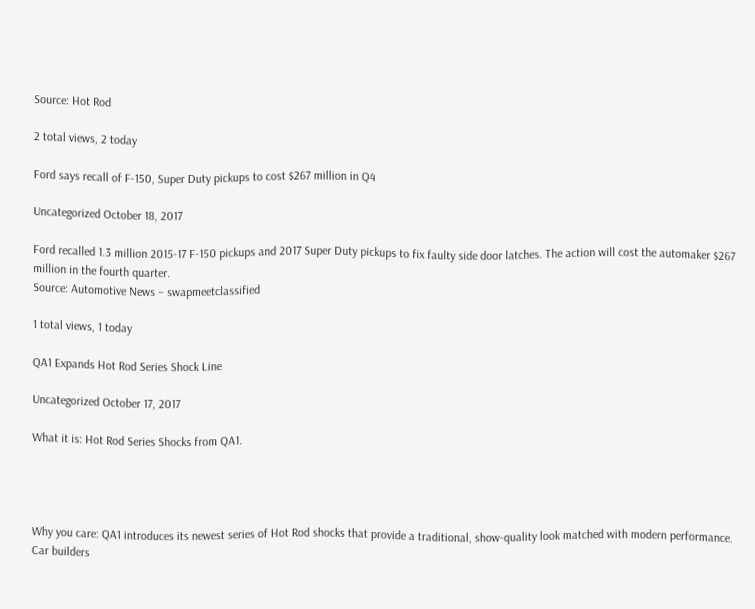Source: Hot Rod

2 total views, 2 today

Ford says recall of F-150, Super Duty pickups to cost $267 million in Q4

Uncategorized October 18, 2017

Ford recalled 1.3 million 2015-17 F-150 pickups and 2017 Super Duty pickups to fix faulty side door latches. The action will cost the automaker $267 million in the fourth quarter.
Source: Automotive News – swapmeetclassified

1 total views, 1 today

QA1 Expands Hot Rod Series Shock Line

Uncategorized October 17, 2017

What it is: Hot Rod Series Shocks from QA1.




Why you care: QA1 introduces its newest series of Hot Rod shocks that provide a traditional, show-quality look matched with modern performance. Car builders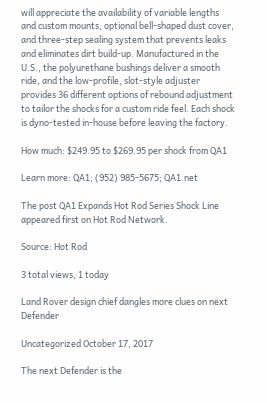will appreciate the availability of variable lengths and custom mounts, optional bell-shaped dust cover, and three-step sealing system that prevents leaks and eliminates dirt build-up. Manufactured in the U.S., the polyurethane bushings deliver a smooth ride, and the low-profile, slot-style adjuster provides 36 different options of rebound adjustment to tailor the shocks for a custom ride feel. Each shock is dyno-tested in-house before leaving the factory.

How much: $249.95 to $269.95 per shock from QA1

Learn more: QA1; (952) 985-5675; QA1.net

The post QA1 Expands Hot Rod Series Shock Line appeared first on Hot Rod Network.

Source: Hot Rod

3 total views, 1 today

Land Rover design chief dangles more clues on next Defender

Uncategorized October 17, 2017

The next Defender is the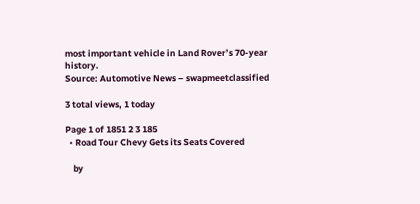most important vehicle in Land Rover’s 70-year history.
Source: Automotive News – swapmeetclassified

3 total views, 1 today

Page 1 of 1851 2 3 185
  • Road Tour Chevy Gets its Seats Covered

    by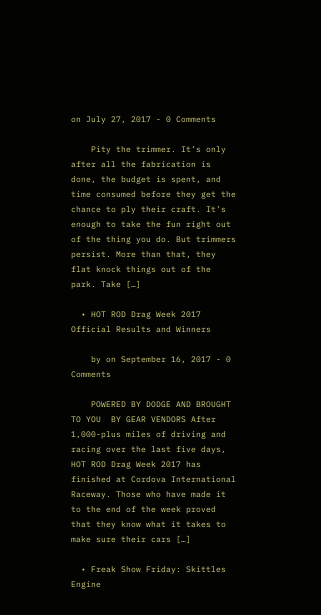on July 27, 2017 - 0 Comments

    Pity the trimmer. It’s only after all the fabrication is done, the budget is spent, and time consumed before they get the chance to ply their craft. It’s enough to take the fun right out of the thing you do. But trimmers persist. More than that, they flat knock things out of the park. Take […]

  • HOT ROD Drag Week 2017 Official Results and Winners

    by on September 16, 2017 - 0 Comments

    POWERED BY DODGE AND BROUGHT TO YOU  BY GEAR VENDORS After 1,000-plus miles of driving and racing over the last five days, HOT ROD Drag Week 2017 has finished at Cordova International Raceway. Those who have made it to the end of the week proved that they know what it takes to make sure their cars […]

  • Freak Show Friday: Skittles Engine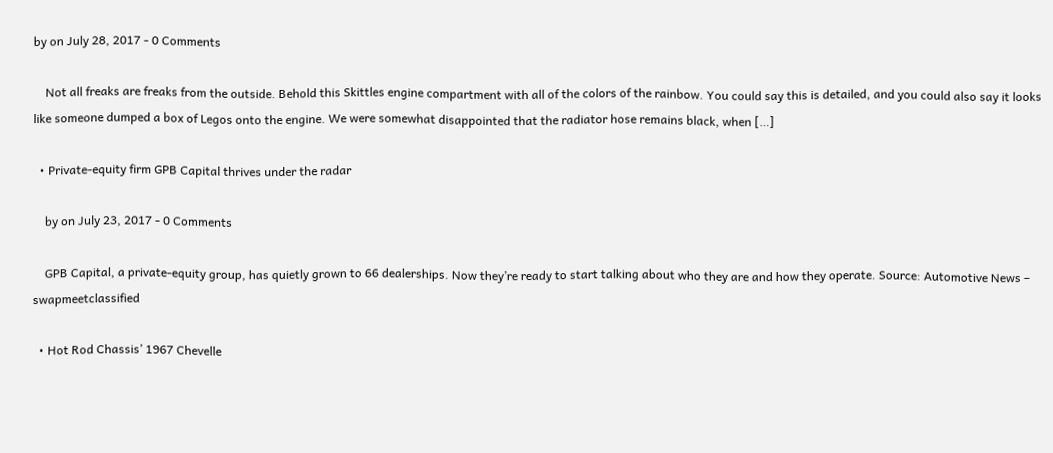by on July 28, 2017 - 0 Comments

    Not all freaks are freaks from the outside. Behold this Skittles engine compartment with all of the colors of the rainbow. You could say this is detailed, and you could also say it looks like someone dumped a box of Legos onto the engine. We were somewhat disappointed that the radiator hose remains black, when […]

  • Private-equity firm GPB Capital thrives under the radar

    by on July 23, 2017 - 0 Comments

    GPB Capital, a private-equity group, has quietly grown to 66 dealerships. Now they’re ready to start talking about who they are and how they operate. Source: Automotive News – swapmeetclassified

  • Hot Rod Chassis’ 1967 Chevelle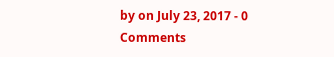by on July 23, 2017 - 0 Comments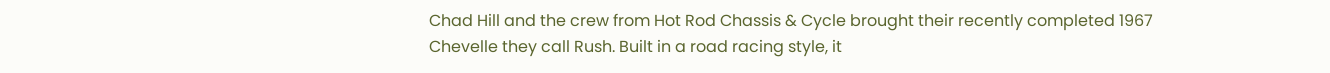Chad Hill and the crew from Hot Rod Chassis & Cycle brought their recently completed 1967 Chevelle they call Rush. Built in a road racing style, it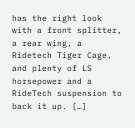has the right look with a front splitter, a rear wing, a Ridetech Tiger Cage, and plenty of LS horsepower and a RideTech suspension to back it up. […]